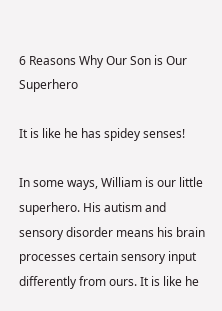6 Reasons Why Our Son is Our Superhero

It is like he has spidey senses!

In some ways, William is our little superhero. His autism and sensory disorder means his brain processes certain sensory input differently from ours. It is like he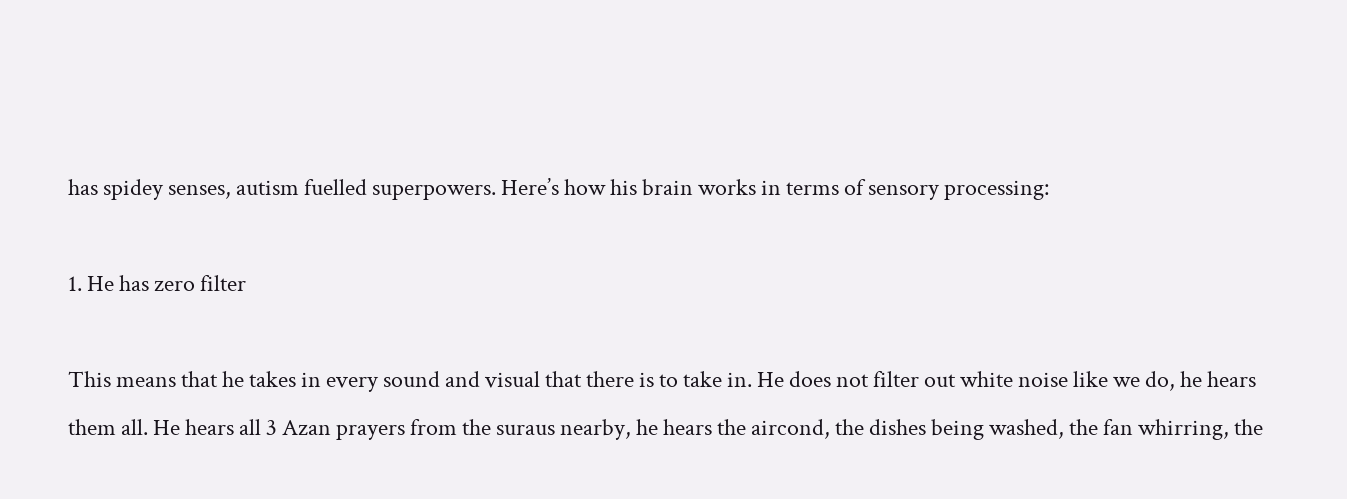has spidey senses, autism fuelled superpowers. Here’s how his brain works in terms of sensory processing:

1. He has zero filter

This means that he takes in every sound and visual that there is to take in. He does not filter out white noise like we do, he hears them all. He hears all 3 Azan prayers from the suraus nearby, he hears the aircond, the dishes being washed, the fan whirring, the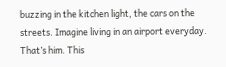buzzing in the kitchen light, the cars on the streets. Imagine living in an airport everyday. That’s him. This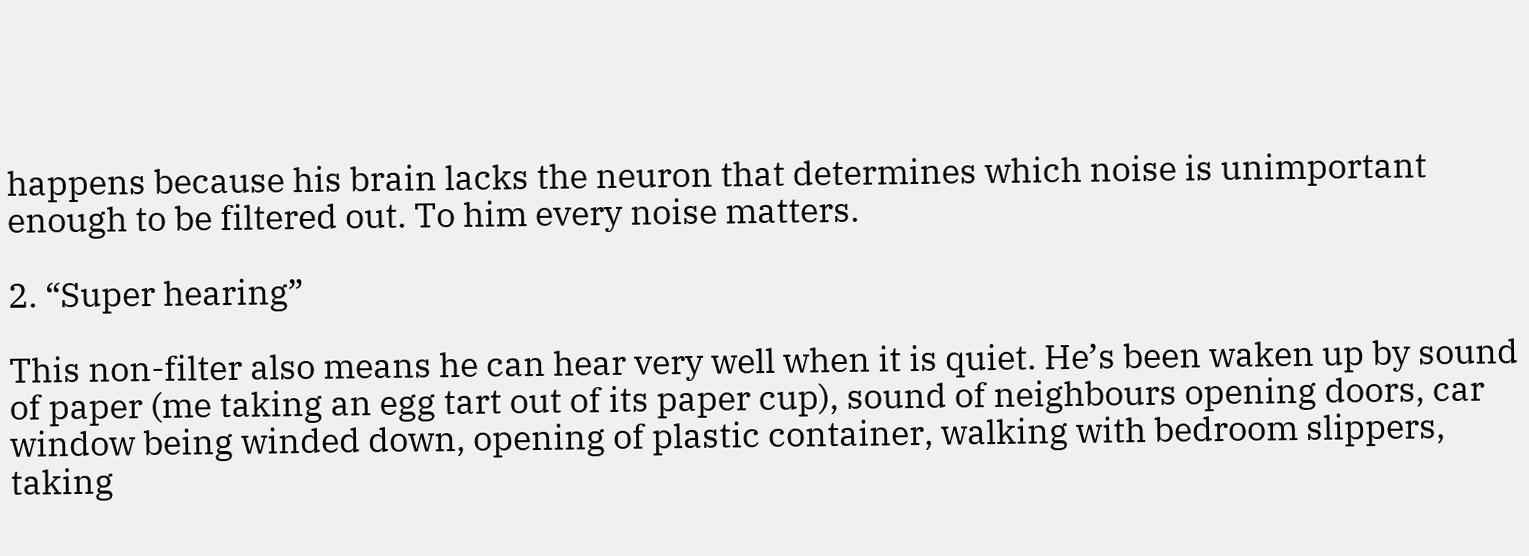happens because his brain lacks the neuron that determines which noise is unimportant enough to be filtered out. To him every noise matters.

2. “Super hearing”

This non-filter also means he can hear very well when it is quiet. He’s been waken up by sound of paper (me taking an egg tart out of its paper cup), sound of neighbours opening doors, car window being winded down, opening of plastic container, walking with bedroom slippers, taking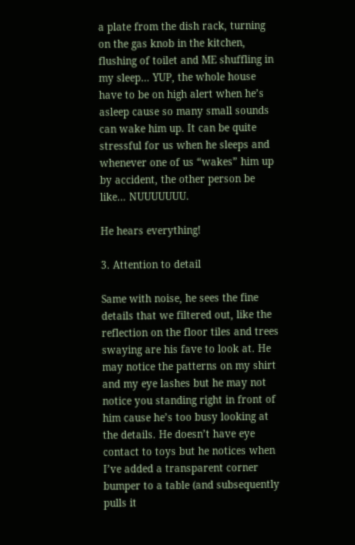a plate from the dish rack, turning on the gas knob in the kitchen, flushing of toilet and ME shuffling in my sleep… YUP, the whole house have to be on high alert when he’s asleep cause so many small sounds can wake him up. It can be quite stressful for us when he sleeps and whenever one of us “wakes” him up by accident, the other person be like… NUUUUUUU.

He hears everything!

3. Attention to detail

Same with noise, he sees the fine details that we filtered out, like the reflection on the floor tiles and trees swaying are his fave to look at. He may notice the patterns on my shirt and my eye lashes but he may not notice you standing right in front of him cause he’s too busy looking at the details. He doesn’t have eye contact to toys but he notices when I’ve added a transparent corner bumper to a table (and subsequently pulls it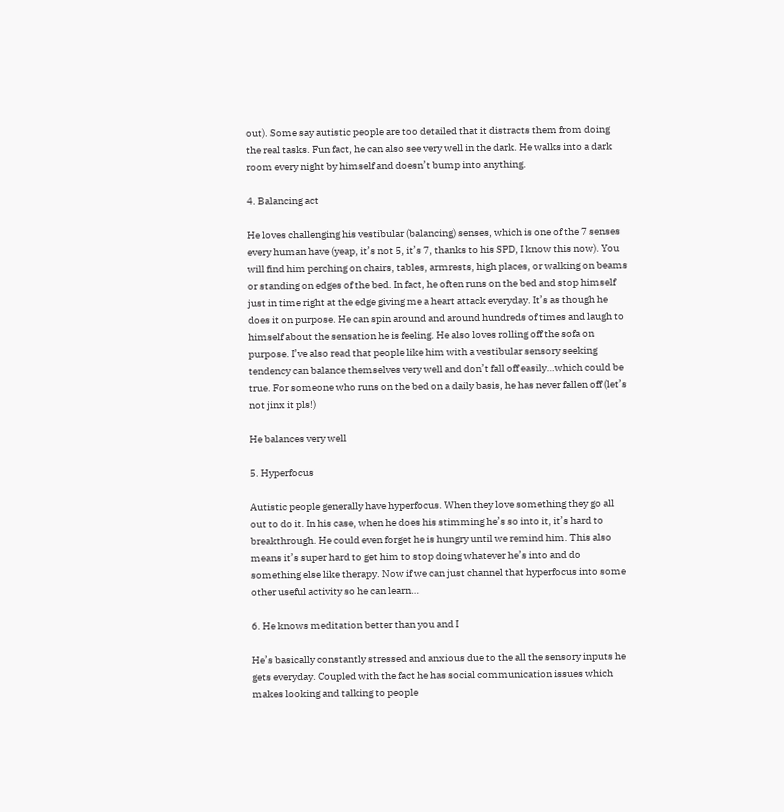out). Some say autistic people are too detailed that it distracts them from doing the real tasks. Fun fact, he can also see very well in the dark. He walks into a dark room every night by himself and doesn’t bump into anything.

4. Balancing act

He loves challenging his vestibular (balancing) senses, which is one of the 7 senses every human have (yeap, it’s not 5, it’s 7, thanks to his SPD, I know this now). You will find him perching on chairs, tables, armrests, high places, or walking on beams or standing on edges of the bed. In fact, he often runs on the bed and stop himself just in time right at the edge giving me a heart attack everyday. It’s as though he does it on purpose. He can spin around and around hundreds of times and laugh to himself about the sensation he is feeling. He also loves rolling off the sofa on purpose. I’ve also read that people like him with a vestibular sensory seeking tendency can balance themselves very well and don’t fall off easily…which could be true. For someone who runs on the bed on a daily basis, he has never fallen off (let’s not jinx it pls!)

He balances very well

5. Hyperfocus

Autistic people generally have hyperfocus. When they love something they go all out to do it. In his case, when he does his stimming he’s so into it, it’s hard to breakthrough. He could even forget he is hungry until we remind him. This also means it’s super hard to get him to stop doing whatever he’s into and do something else like therapy. Now if we can just channel that hyperfocus into some other useful activity so he can learn…

6. He knows meditation better than you and I

He’s basically constantly stressed and anxious due to the all the sensory inputs he gets everyday. Coupled with the fact he has social communication issues which makes looking and talking to people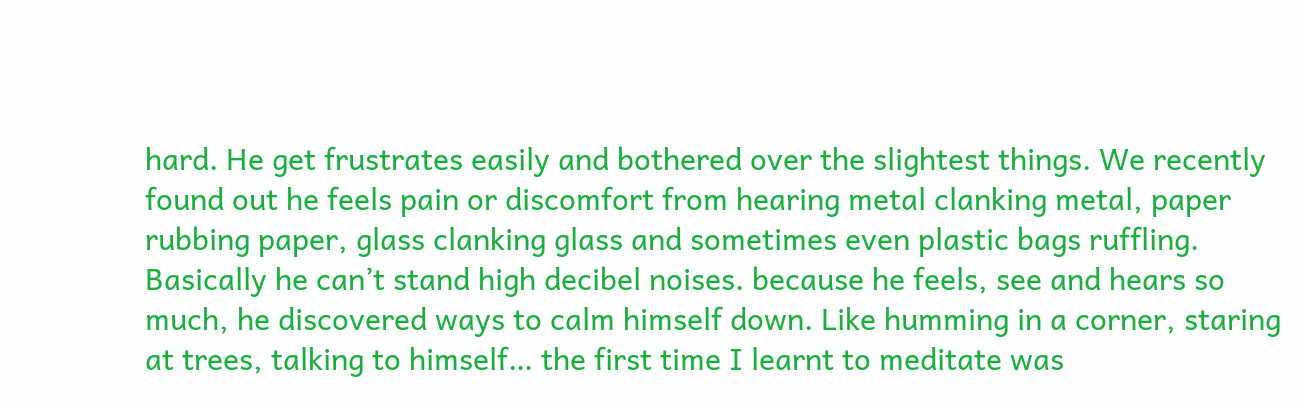hard. He get frustrates easily and bothered over the slightest things. We recently found out he feels pain or discomfort from hearing metal clanking metal, paper rubbing paper, glass clanking glass and sometimes even plastic bags ruffling. Basically he can’t stand high decibel noises. because he feels, see and hears so much, he discovered ways to calm himself down. Like humming in a corner, staring at trees, talking to himself… the first time I learnt to meditate was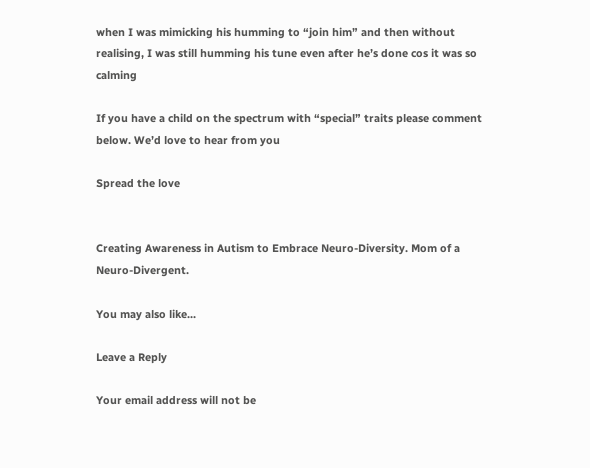when I was mimicking his humming to “join him” and then without realising, I was still humming his tune even after he’s done cos it was so calming

If you have a child on the spectrum with “special” traits please comment below. We’d love to hear from you

Spread the love


Creating Awareness in Autism to Embrace Neuro-Diversity. Mom of a Neuro-Divergent.

You may also like...

Leave a Reply

Your email address will not be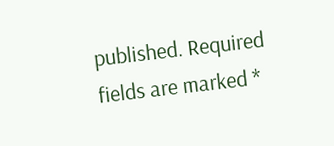published. Required fields are marked *